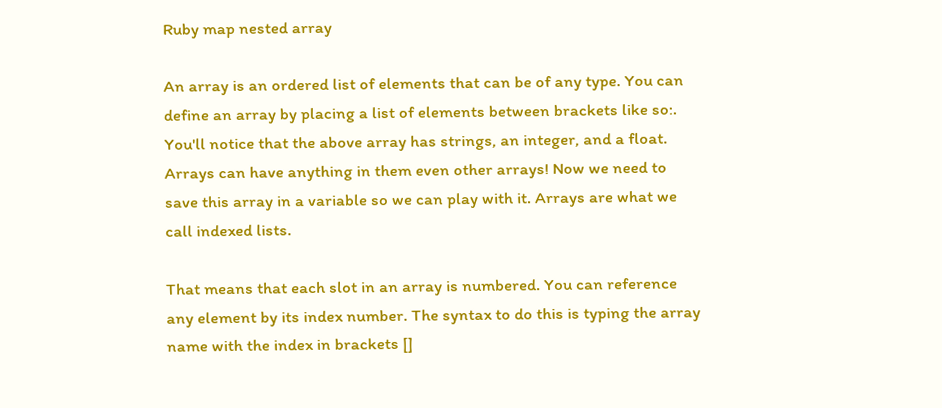Ruby map nested array

An array is an ordered list of elements that can be of any type. You can define an array by placing a list of elements between brackets like so:. You'll notice that the above array has strings, an integer, and a float. Arrays can have anything in them even other arrays! Now we need to save this array in a variable so we can play with it. Arrays are what we call indexed lists.

That means that each slot in an array is numbered. You can reference any element by its index number. The syntax to do this is typing the array name with the index in brackets []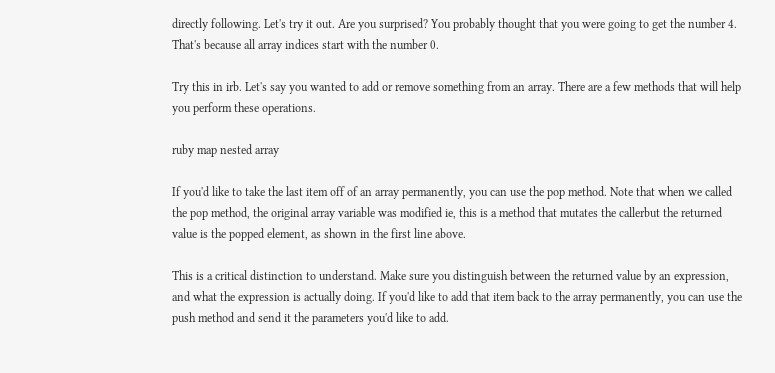directly following. Let's try it out. Are you surprised? You probably thought that you were going to get the number 4. That's because all array indices start with the number 0.

Try this in irb. Let's say you wanted to add or remove something from an array. There are a few methods that will help you perform these operations.

ruby map nested array

If you'd like to take the last item off of an array permanently, you can use the pop method. Note that when we called the pop method, the original array variable was modified ie, this is a method that mutates the callerbut the returned value is the popped element, as shown in the first line above.

This is a critical distinction to understand. Make sure you distinguish between the returned value by an expression, and what the expression is actually doing. If you'd like to add that item back to the array permanently, you can use the push method and send it the parameters you'd like to add.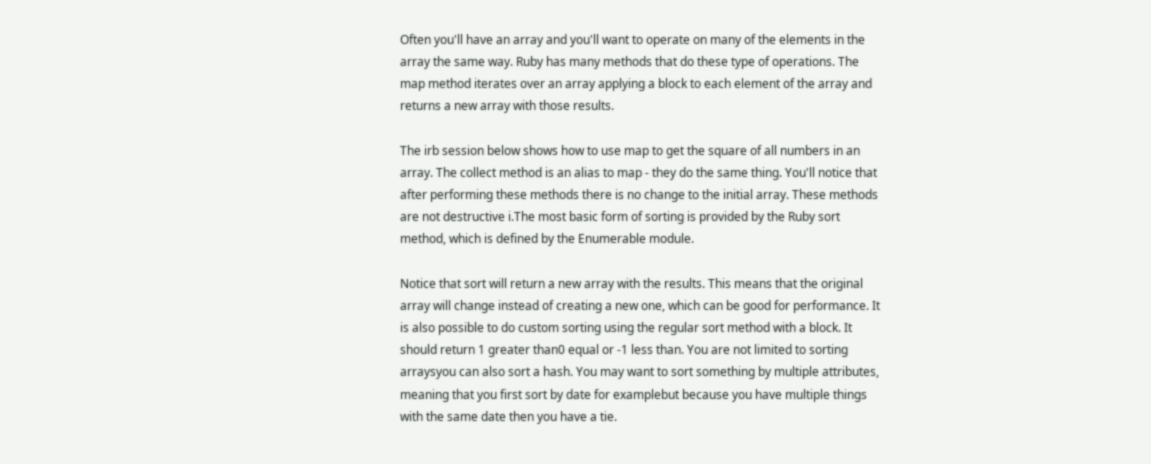Often you'll have an array and you'll want to operate on many of the elements in the array the same way. Ruby has many methods that do these type of operations. The map method iterates over an array applying a block to each element of the array and returns a new array with those results.

The irb session below shows how to use map to get the square of all numbers in an array. The collect method is an alias to map - they do the same thing. You'll notice that after performing these methods there is no change to the initial array. These methods are not destructive i.The most basic form of sorting is provided by the Ruby sort method, which is defined by the Enumerable module.

Notice that sort will return a new array with the results. This means that the original array will change instead of creating a new one, which can be good for performance. It is also possible to do custom sorting using the regular sort method with a block. It should return 1 greater than0 equal or -1 less than. You are not limited to sorting arraysyou can also sort a hash. You may want to sort something by multiple attributes, meaning that you first sort by date for examplebut because you have multiple things with the same date then you have a tie.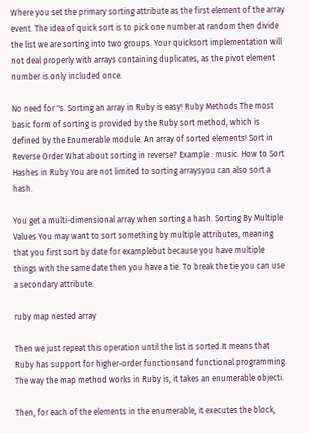Where you set the primary sorting attribute as the first element of the array event. The idea of quick sort is to pick one number at random then divide the list we are sorting into two groups. Your quicksort implementation will not deal properly with arrays containing duplicates, as the pivot element number is only included once.

No need for "s. Sorting an array in Ruby is easy! Ruby Methods The most basic form of sorting is provided by the Ruby sort method, which is defined by the Enumerable module. An array of sorted elements! Sort in Reverse Order What about sorting in reverse? Example : music. How to Sort Hashes in Ruby You are not limited to sorting arraysyou can also sort a hash.

You get a multi-dimensional array when sorting a hash. Sorting By Multiple Values You may want to sort something by multiple attributes, meaning that you first sort by date for examplebut because you have multiple things with the same date then you have a tie. To break the tie you can use a secondary attribute.

ruby map nested array

Then we just repeat this operation until the list is sorted.It means that Ruby has support for higher-order functionsand functional programming. The way the map method works in Ruby is, it takes an enumerable objecti.

Then, for each of the elements in the enumerable, it executes the block,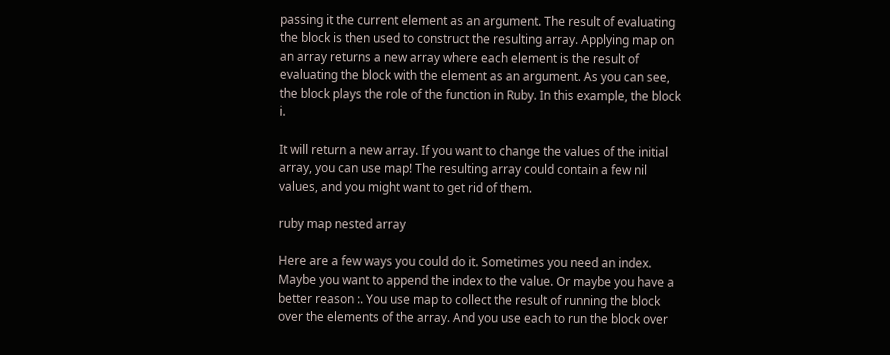passing it the current element as an argument. The result of evaluating the block is then used to construct the resulting array. Applying map on an array returns a new array where each element is the result of evaluating the block with the element as an argument. As you can see, the block plays the role of the function in Ruby. In this example, the block i.

It will return a new array. If you want to change the values of the initial array, you can use map! The resulting array could contain a few nil values, and you might want to get rid of them.

ruby map nested array

Here are a few ways you could do it. Sometimes you need an index. Maybe you want to append the index to the value. Or maybe you have a better reason :. You use map to collect the result of running the block over the elements of the array. And you use each to run the block over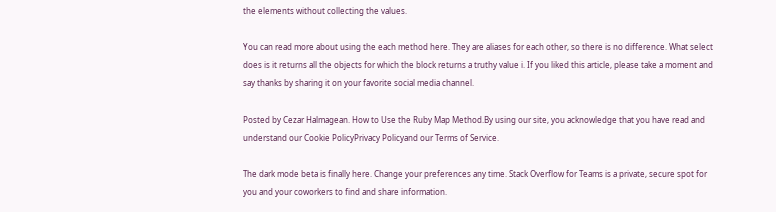the elements without collecting the values.

You can read more about using the each method here. They are aliases for each other, so there is no difference. What select does is it returns all the objects for which the block returns a truthy value i. If you liked this article, please take a moment and say thanks by sharing it on your favorite social media channel.

Posted by Cezar Halmagean. How to Use the Ruby Map Method.By using our site, you acknowledge that you have read and understand our Cookie PolicyPrivacy Policyand our Terms of Service.

The dark mode beta is finally here. Change your preferences any time. Stack Overflow for Teams is a private, secure spot for you and your coworkers to find and share information.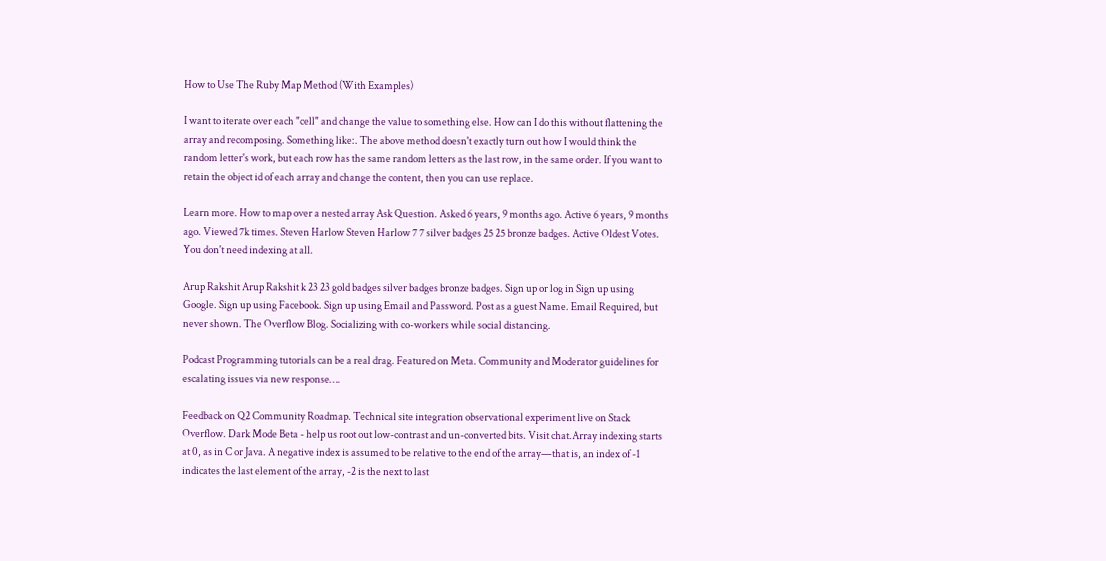How to Use The Ruby Map Method (With Examples)

I want to iterate over each "cell" and change the value to something else. How can I do this without flattening the array and recomposing. Something like:. The above method doesn't exactly turn out how I would think the random letter's work, but each row has the same random letters as the last row, in the same order. If you want to retain the object id of each array and change the content, then you can use replace.

Learn more. How to map over a nested array Ask Question. Asked 6 years, 9 months ago. Active 6 years, 9 months ago. Viewed 7k times. Steven Harlow Steven Harlow 7 7 silver badges 25 25 bronze badges. Active Oldest Votes. You don't need indexing at all.

Arup Rakshit Arup Rakshit k 23 23 gold badges silver badges bronze badges. Sign up or log in Sign up using Google. Sign up using Facebook. Sign up using Email and Password. Post as a guest Name. Email Required, but never shown. The Overflow Blog. Socializing with co-workers while social distancing.

Podcast Programming tutorials can be a real drag. Featured on Meta. Community and Moderator guidelines for escalating issues via new response….

Feedback on Q2 Community Roadmap. Technical site integration observational experiment live on Stack Overflow. Dark Mode Beta - help us root out low-contrast and un-converted bits. Visit chat.Array indexing starts at 0, as in C or Java. A negative index is assumed to be relative to the end of the array—that is, an index of -1 indicates the last element of the array, -2 is the next to last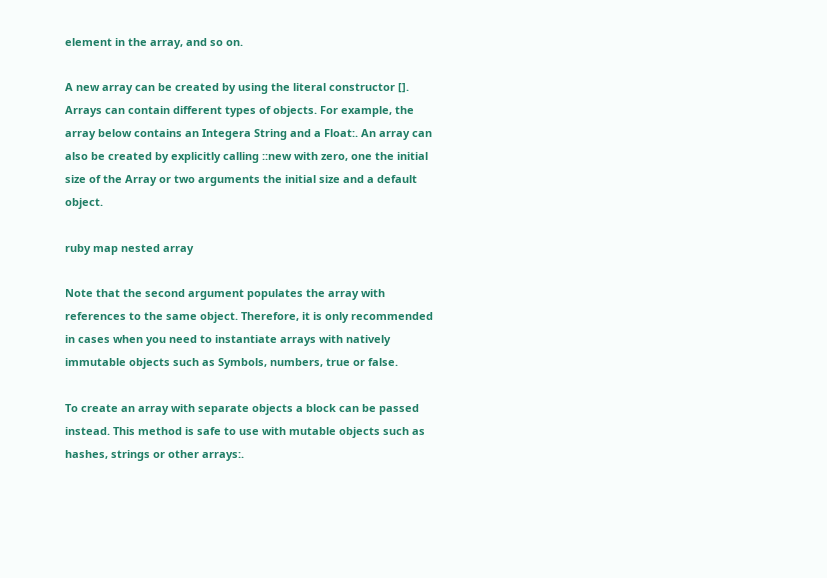element in the array, and so on.

A new array can be created by using the literal constructor []. Arrays can contain different types of objects. For example, the array below contains an Integera String and a Float:. An array can also be created by explicitly calling ::new with zero, one the initial size of the Array or two arguments the initial size and a default object.

ruby map nested array

Note that the second argument populates the array with references to the same object. Therefore, it is only recommended in cases when you need to instantiate arrays with natively immutable objects such as Symbols, numbers, true or false.

To create an array with separate objects a block can be passed instead. This method is safe to use with mutable objects such as hashes, strings or other arrays:.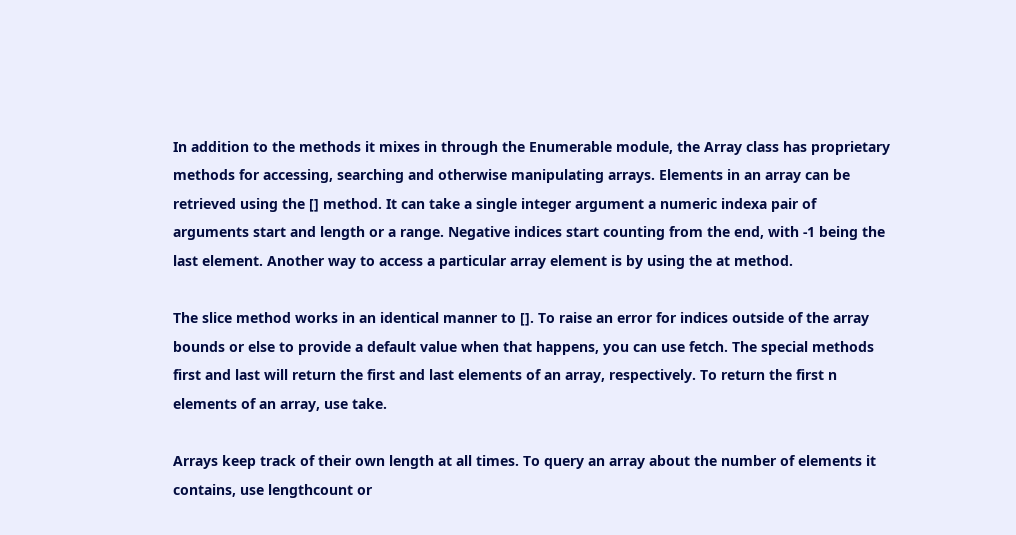In addition to the methods it mixes in through the Enumerable module, the Array class has proprietary methods for accessing, searching and otherwise manipulating arrays. Elements in an array can be retrieved using the [] method. It can take a single integer argument a numeric indexa pair of arguments start and length or a range. Negative indices start counting from the end, with -1 being the last element. Another way to access a particular array element is by using the at method.

The slice method works in an identical manner to []. To raise an error for indices outside of the array bounds or else to provide a default value when that happens, you can use fetch. The special methods first and last will return the first and last elements of an array, respectively. To return the first n elements of an array, use take.

Arrays keep track of their own length at all times. To query an array about the number of elements it contains, use lengthcount or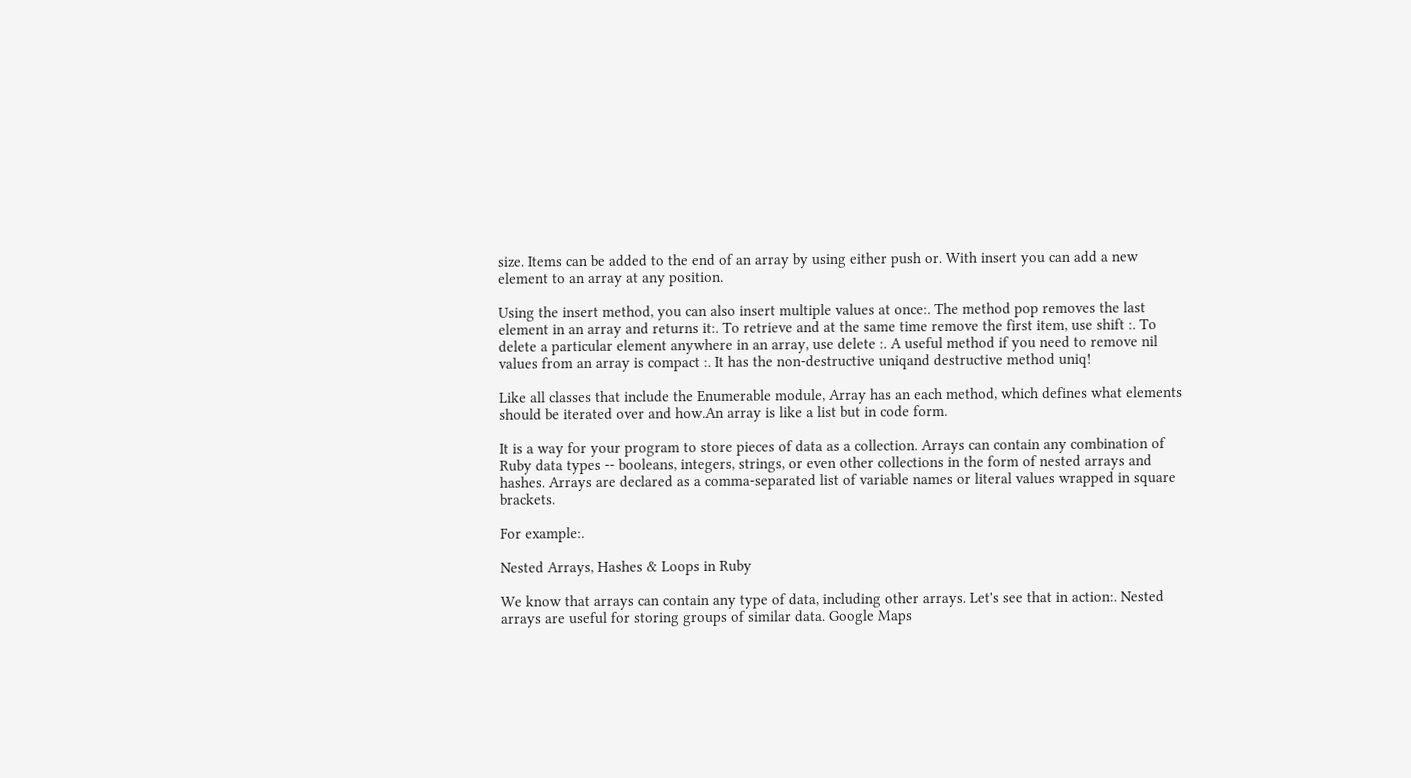size. Items can be added to the end of an array by using either push or. With insert you can add a new element to an array at any position.

Using the insert method, you can also insert multiple values at once:. The method pop removes the last element in an array and returns it:. To retrieve and at the same time remove the first item, use shift :. To delete a particular element anywhere in an array, use delete :. A useful method if you need to remove nil values from an array is compact :. It has the non-destructive uniqand destructive method uniq!

Like all classes that include the Enumerable module, Array has an each method, which defines what elements should be iterated over and how.An array is like a list but in code form.

It is a way for your program to store pieces of data as a collection. Arrays can contain any combination of Ruby data types -- booleans, integers, strings, or even other collections in the form of nested arrays and hashes. Arrays are declared as a comma-separated list of variable names or literal values wrapped in square brackets.

For example:.

Nested Arrays, Hashes & Loops in Ruby

We know that arrays can contain any type of data, including other arrays. Let's see that in action:. Nested arrays are useful for storing groups of similar data. Google Maps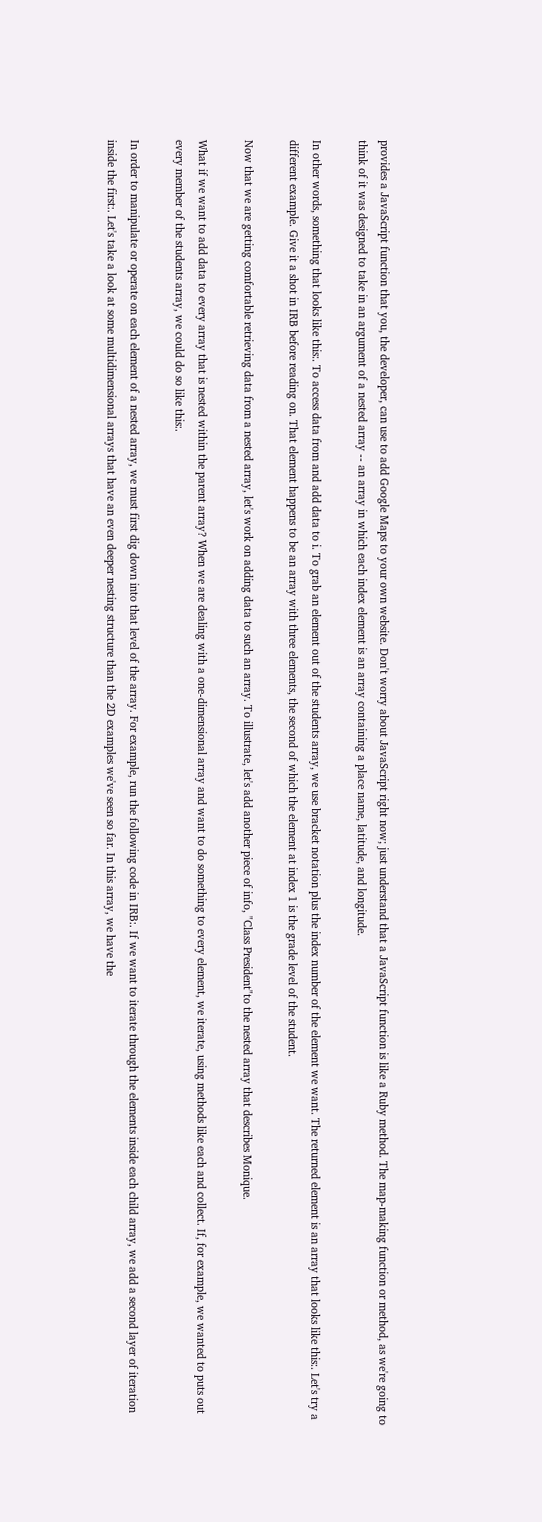provides a JavaScript function that you, the developer, can use to add Google Maps to your own website. Don't worry about JavaScript right now; just understand that a JavaScript function is like a Ruby method. The map-making function or method, as we're going to think of it was designed to take in an argument of a nested array -- an array in which each index element is an array containing a place name, latitude, and longitude.

In other words, something that looks like this:. To access data from and add data to i. To grab an element out of the students array, we use bracket notation plus the index number of the element we want. The returned element is an array that looks like this:. Let's try a different example. Give it a shot in IRB before reading on. That element happens to be an array with three elements, the second of which the element at index 1 is the grade level of the student.

Now that we are getting comfortable retrieving data from a nested array, let's work on adding data to such an array. To illustrate, let's add another piece of info, "Class President"to the nested array that describes Monique.

What if we want to add data to every array that is nested within the parent array? When we are dealing with a one-dimensional array and want to do something to every element, we iterate, using methods like each and collect. If, for example, we wanted to puts out every member of the students array, we could do so like this:.

In order to manipulate or operate on each element of a nested array, we must first dig down into that level of the array. For example, run the following code in IRB:. If we want to iterate through the elements inside each child array, we add a second layer of iteration inside the first:. Let's take a look at some multidimensional arrays that have an even deeper nesting structure than the 2D examples we've seen so far. In this array, we have the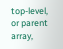top-level, or parent array,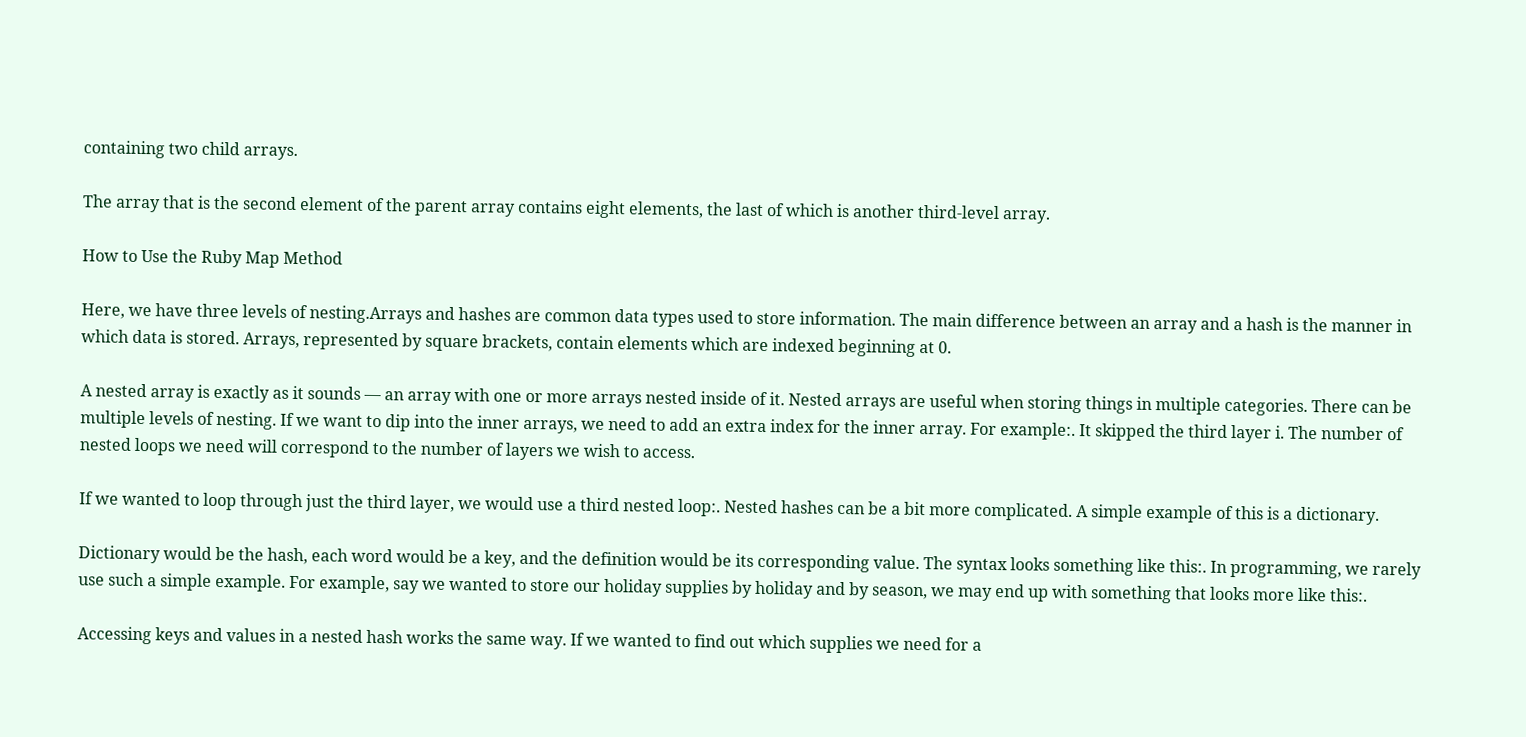containing two child arrays.

The array that is the second element of the parent array contains eight elements, the last of which is another third-level array.

How to Use the Ruby Map Method

Here, we have three levels of nesting.Arrays and hashes are common data types used to store information. The main difference between an array and a hash is the manner in which data is stored. Arrays, represented by square brackets, contain elements which are indexed beginning at 0.

A nested array is exactly as it sounds — an array with one or more arrays nested inside of it. Nested arrays are useful when storing things in multiple categories. There can be multiple levels of nesting. If we want to dip into the inner arrays, we need to add an extra index for the inner array. For example:. It skipped the third layer i. The number of nested loops we need will correspond to the number of layers we wish to access.

If we wanted to loop through just the third layer, we would use a third nested loop:. Nested hashes can be a bit more complicated. A simple example of this is a dictionary.

Dictionary would be the hash, each word would be a key, and the definition would be its corresponding value. The syntax looks something like this:. In programming, we rarely use such a simple example. For example, say we wanted to store our holiday supplies by holiday and by season, we may end up with something that looks more like this:.

Accessing keys and values in a nested hash works the same way. If we wanted to find out which supplies we need for a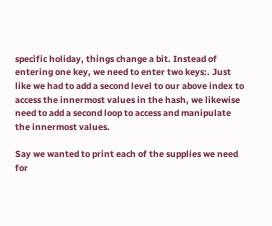specific holiday, things change a bit. Instead of entering one key, we need to enter two keys:. Just like we had to add a second level to our above index to access the innermost values in the hash, we likewise need to add a second loop to access and manipulate the innermost values.

Say we wanted to print each of the supplies we need for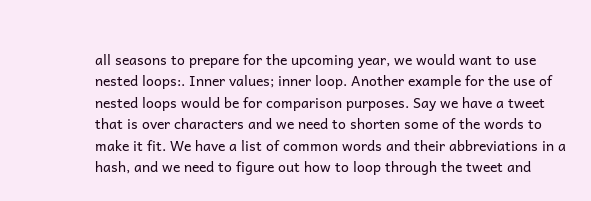all seasons to prepare for the upcoming year, we would want to use nested loops:. Inner values; inner loop. Another example for the use of nested loops would be for comparison purposes. Say we have a tweet that is over characters and we need to shorten some of the words to make it fit. We have a list of common words and their abbreviations in a hash, and we need to figure out how to loop through the tweet and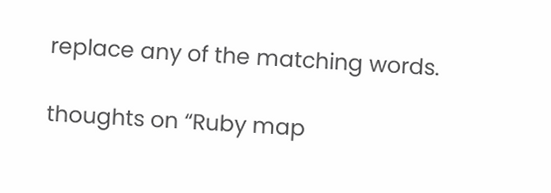replace any of the matching words.

thoughts on “Ruby map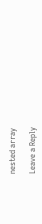nested array

Leave a Reply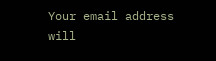Your email address will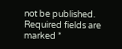not be published. Required fields are marked *